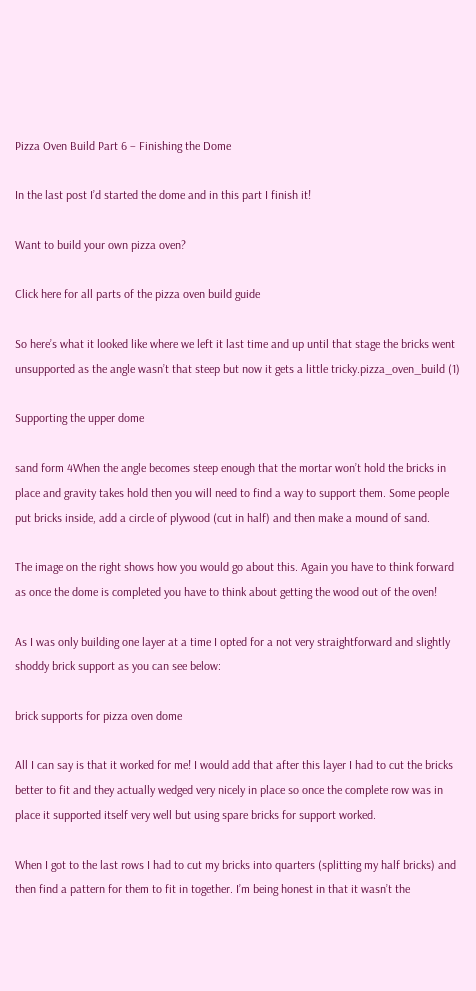Pizza Oven Build Part 6 – Finishing the Dome

In the last post I’d started the dome and in this part I finish it!

Want to build your own pizza oven?

Click here for all parts of the pizza oven build guide

So here’s what it looked like where we left it last time and up until that stage the bricks went unsupported as the angle wasn’t that steep but now it gets a little tricky.pizza_oven_build (1)

Supporting the upper dome

sand form 4When the angle becomes steep enough that the mortar won’t hold the bricks in place and gravity takes hold then you will need to find a way to support them. Some people put bricks inside, add a circle of plywood (cut in half) and then make a mound of sand.

The image on the right shows how you would go about this. Again you have to think forward as once the dome is completed you have to think about getting the wood out of the oven!

As I was only building one layer at a time I opted for a not very straightforward and slightly shoddy brick support as you can see below:

brick supports for pizza oven dome

All I can say is that it worked for me! I would add that after this layer I had to cut the bricks better to fit and they actually wedged very nicely in place so once the complete row was in place it supported itself very well but using spare bricks for support worked.

When I got to the last rows I had to cut my bricks into quarters (splitting my half bricks) and then find a pattern for them to fit in together. I’m being honest in that it wasn’t the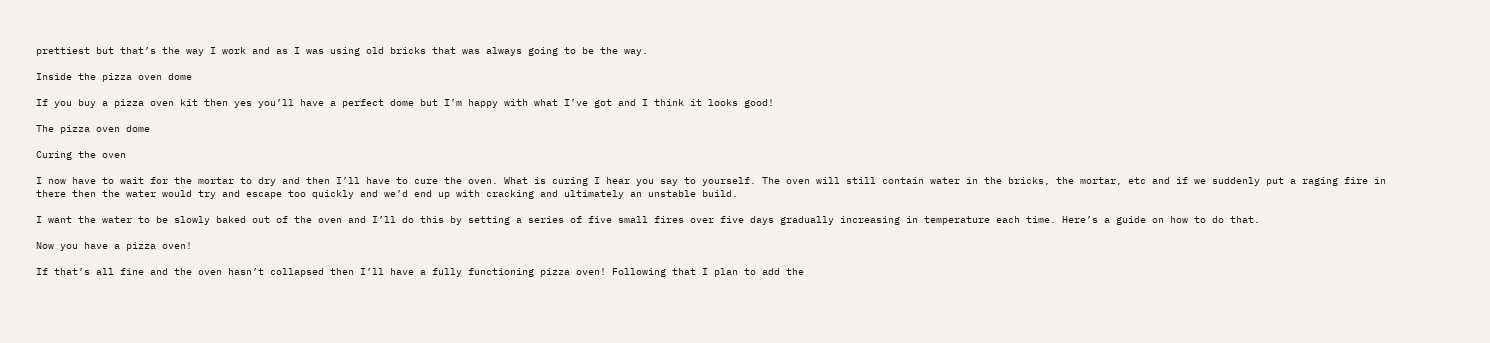prettiest but that’s the way I work and as I was using old bricks that was always going to be the way.

Inside the pizza oven dome

If you buy a pizza oven kit then yes you’ll have a perfect dome but I’m happy with what I’ve got and I think it looks good!

The pizza oven dome

Curing the oven

I now have to wait for the mortar to dry and then I’ll have to cure the oven. What is curing I hear you say to yourself. The oven will still contain water in the bricks, the mortar, etc and if we suddenly put a raging fire in there then the water would try and escape too quickly and we’d end up with cracking and ultimately an unstable build.

I want the water to be slowly baked out of the oven and I’ll do this by setting a series of five small fires over five days gradually increasing in temperature each time. Here’s a guide on how to do that.

Now you have a pizza oven!

If that’s all fine and the oven hasn’t collapsed then I’ll have a fully functioning pizza oven! Following that I plan to add the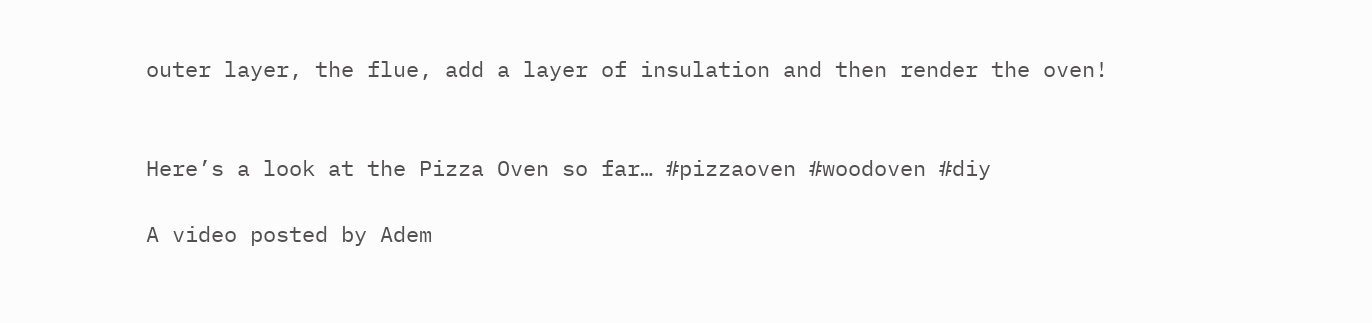outer layer, the flue, add a layer of insulation and then render the oven!


Here’s a look at the Pizza Oven so far… #pizzaoven #woodoven #diy

A video posted by Adem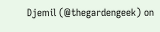Djemil (@thegardengeek) on